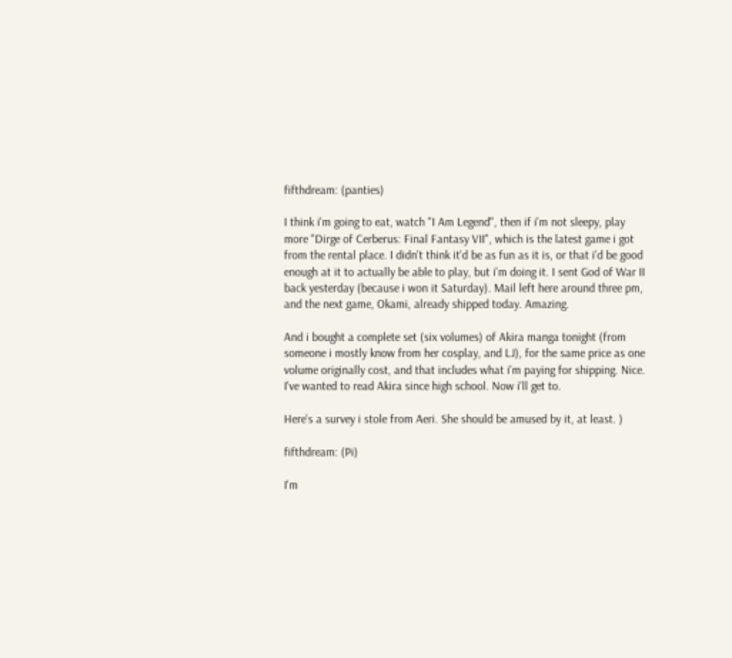fifthdream: (panties)

I think i'm going to eat, watch "I Am Legend", then if i'm not sleepy, play more "Dirge of Cerberus: Final Fantasy VII", which is the latest game i got from the rental place. I didn't think it'd be as fun as it is, or that i'd be good enough at it to actually be able to play, but i'm doing it. I sent God of War II back yesterday (because i won it Saturday). Mail left here around three pm, and the next game, Okami, already shipped today. Amazing.

And i bought a complete set (six volumes) of Akira manga tonight (from someone i mostly know from her cosplay, and LJ), for the same price as one volume originally cost, and that includes what i'm paying for shipping. Nice. I've wanted to read Akira since high school. Now i'll get to.

Here's a survey i stole from Aeri. She should be amused by it, at least. )

fifthdream: (Pi)

I'm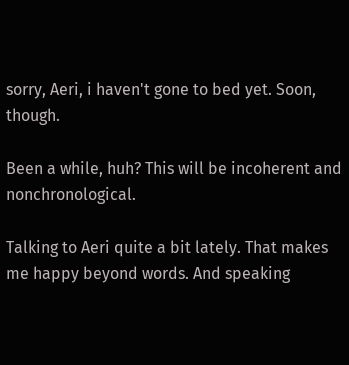sorry, Aeri, i haven't gone to bed yet. Soon, though.

Been a while, huh? This will be incoherent and nonchronological.

Talking to Aeri quite a bit lately. That makes me happy beyond words. And speaking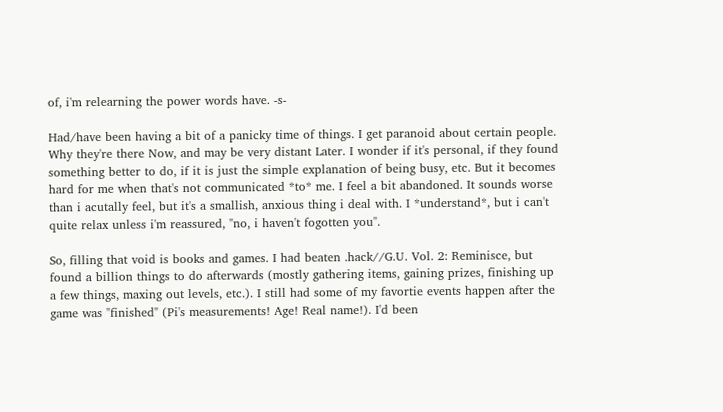of, i'm relearning the power words have. -s-

Had/have been having a bit of a panicky time of things. I get paranoid about certain people. Why they're there Now, and may be very distant Later. I wonder if it's personal, if they found something better to do, if it is just the simple explanation of being busy, etc. But it becomes hard for me when that's not communicated *to* me. I feel a bit abandoned. It sounds worse than i acutally feel, but it's a smallish, anxious thing i deal with. I *understand*, but i can't quite relax unless i'm reassured, "no, i haven't fogotten you".

So, filling that void is books and games. I had beaten .hack//G.U. Vol. 2: Reminisce, but found a billion things to do afterwards (mostly gathering items, gaining prizes, finishing up a few things, maxing out levels, etc.). I still had some of my favortie events happen after the game was "finished" (Pi's measurements! Age! Real name!). I'd been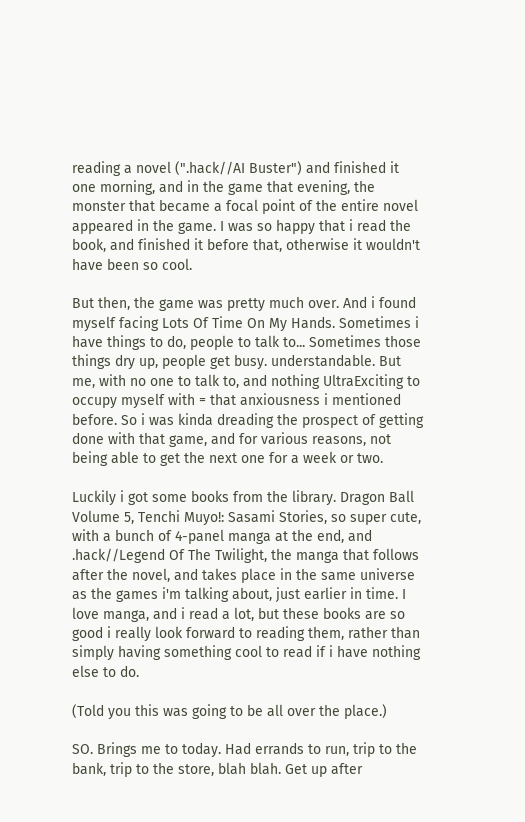reading a novel (".hack//AI Buster") and finished it one morning, and in the game that evening, the monster that became a focal point of the entire novel appeared in the game. I was so happy that i read the book, and finished it before that, otherwise it wouldn't have been so cool.

But then, the game was pretty much over. And i found myself facing Lots Of Time On My Hands. Sometimes i have things to do, people to talk to... Sometimes those things dry up, people get busy. understandable. But me, with no one to talk to, and nothing UltraExciting to occupy myself with = that anxiousness i mentioned before. So i was kinda dreading the prospect of getting done with that game, and for various reasons, not being able to get the next one for a week or two.

Luckily i got some books from the library. Dragon Ball Volume 5, Tenchi Muyo!: Sasami Stories, so super cute, with a bunch of 4-panel manga at the end, and .hack//Legend Of The Twilight, the manga that follows after the novel, and takes place in the same universe as the games i'm talking about, just earlier in time. I love manga, and i read a lot, but these books are so good i really look forward to reading them, rather than simply having something cool to read if i have nothing else to do.

(Told you this was going to be all over the place.)

SO. Brings me to today. Had errands to run, trip to the bank, trip to the store, blah blah. Get up after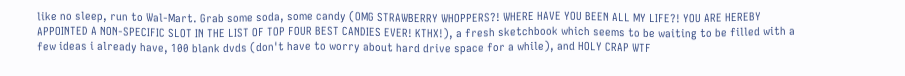like no sleep, run to Wal-Mart. Grab some soda, some candy (OMG STRAWBERRY WHOPPERS?! WHERE HAVE YOU BEEN ALL MY LIFE?! YOU ARE HEREBY APPOINTED A NON-SPECIFIC SLOT IN THE LIST OF TOP FOUR BEST CANDIES EVER! KTHX!), a fresh sketchbook which seems to be waiting to be filled with a few ideas i already have, 100 blank dvds (don't have to worry about hard drive space for a while), and HOLY CRAP WTF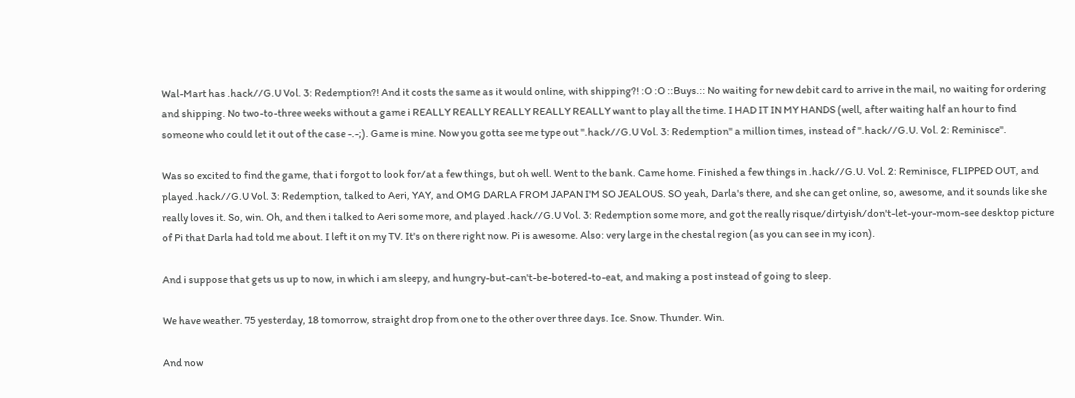Wal-Mart has .hack//G.U Vol. 3: Redemption?! And it costs the same as it would online, with shipping?! :O :O ::Buys.:: No waiting for new debit card to arrive in the mail, no waiting for ordering and shipping. No two-to-three weeks without a game i REALLY REALLY REALLY REALLY REALLY want to play all the time. I HAD IT IN MY HANDS (well, after waiting half an hour to find someone who could let it out of the case -.-;). Game is mine. Now you gotta see me type out ".hack//G.U Vol. 3: Redemption" a million times, instead of ".hack//G.U. Vol. 2: Reminisce".

Was so excited to find the game, that i forgot to look for/at a few things, but oh well. Went to the bank. Came home. Finished a few things in .hack//G.U. Vol. 2: Reminisce, FLIPPED OUT, and played .hack//G.U Vol. 3: Redemption, talked to Aeri, YAY, and OMG DARLA FROM JAPAN I'M SO JEALOUS. SO yeah, Darla's there, and she can get online, so, awesome, and it sounds like she really loves it. So, win. Oh, and then i talked to Aeri some more, and played .hack//G.U Vol. 3: Redemption some more, and got the really risque/dirtyish/don't-let-your-mom-see desktop picture of Pi that Darla had told me about. I left it on my TV. It's on there right now. Pi is awesome. Also: very large in the chestal region (as you can see in my icon).

And i suppose that gets us up to now, in which i am sleepy, and hungry-but-can't-be-botered-to-eat, and making a post instead of going to sleep.

We have weather. 75 yesterday, 18 tomorrow, straight drop from one to the other over three days. Ice. Snow. Thunder. Win.

And now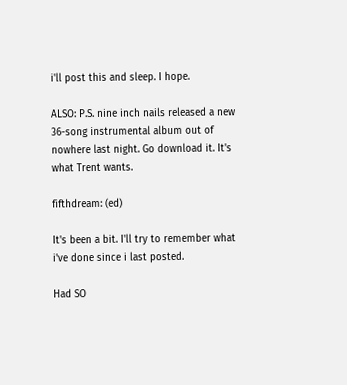i'll post this and sleep. I hope.

ALSO: P.S. nine inch nails released a new 36-song instrumental album out of nowhere last night. Go download it. It's what Trent wants.

fifthdream: (ed)

It's been a bit. I'll try to remember what i've done since i last posted.

Had SO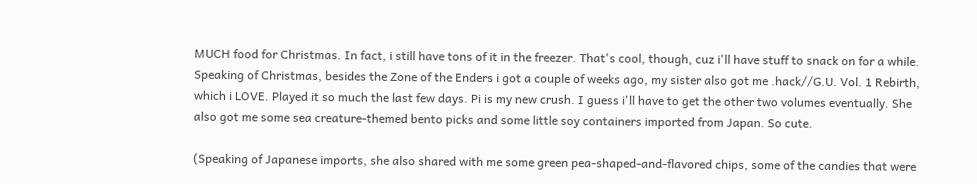MUCH food for Christmas. In fact, i still have tons of it in the freezer. That's cool, though, cuz i'll have stuff to snack on for a while. Speaking of Christmas, besides the Zone of the Enders i got a couple of weeks ago, my sister also got me .hack//G.U. Vol. 1 Rebirth, which i LOVE. Played it so much the last few days. Pi is my new crush. I guess i'll have to get the other two volumes eventually. She also got me some sea creature-themed bento picks and some little soy containers imported from Japan. So cute.

(Speaking of Japanese imports, she also shared with me some green pea-shaped-and-flavored chips, some of the candies that were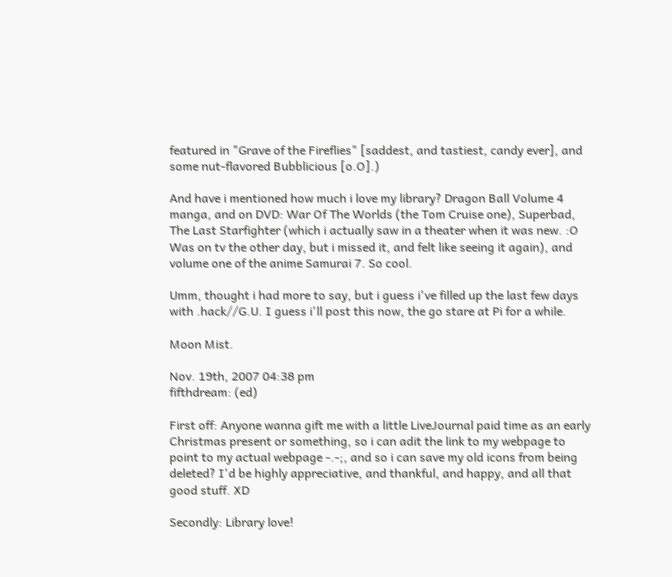featured in "Grave of the Fireflies" [saddest, and tastiest, candy ever], and some nut-flavored Bubblicious [o.O].)

And have i mentioned how much i love my library? Dragon Ball Volume 4 manga, and on DVD: War Of The Worlds (the Tom Cruise one), Superbad, The Last Starfighter (which i actually saw in a theater when it was new. :O Was on tv the other day, but i missed it, and felt like seeing it again), and volume one of the anime Samurai 7. So cool.

Umm, thought i had more to say, but i guess i've filled up the last few days with .hack//G.U. I guess i'll post this now, the go stare at Pi for a while.

Moon Mist.

Nov. 19th, 2007 04:38 pm
fifthdream: (ed)

First off: Anyone wanna gift me with a little LiveJournal paid time as an early Christmas present or something, so i can adit the link to my webpage to point to my actual webpage -.-;, and so i can save my old icons from being deleted? I'd be highly appreciative, and thankful, and happy, and all that good stuff. XD

Secondly: Library love!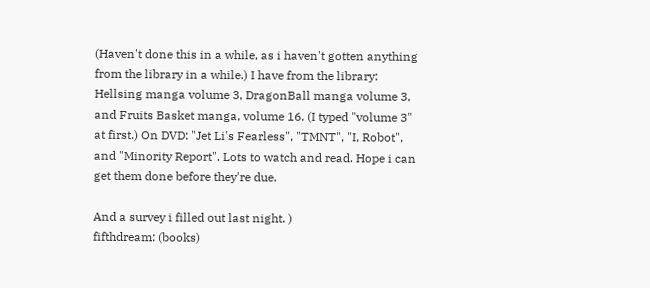(Haven't done this in a while, as i haven't gotten anything from the library in a while.) I have from the library: Hellsing manga volume 3, DragonBall manga volume 3, and Fruits Basket manga, volume 16. (I typed "volume 3" at first.) On DVD: "Jet Li's Fearless", "TMNT", "I, Robot", and "Minority Report". Lots to watch and read. Hope i can get them done before they're due.

And a survey i filled out last night. )
fifthdream: (books)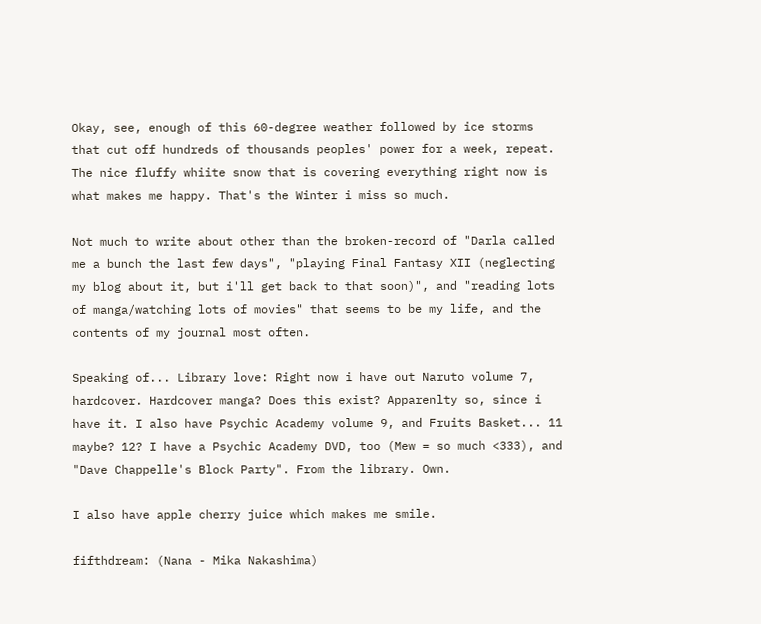Okay, see, enough of this 60-degree weather followed by ice storms that cut off hundreds of thousands peoples' power for a week, repeat. The nice fluffy whiite snow that is covering everything right now is what makes me happy. That's the Winter i miss so much.

Not much to write about other than the broken-record of "Darla called me a bunch the last few days", "playing Final Fantasy XII (neglecting my blog about it, but i'll get back to that soon)", and "reading lots of manga/watching lots of movies" that seems to be my life, and the contents of my journal most often.

Speaking of... Library love: Right now i have out Naruto volume 7, hardcover. Hardcover manga? Does this exist? Apparenlty so, since i have it. I also have Psychic Academy volume 9, and Fruits Basket... 11 maybe? 12? I have a Psychic Academy DVD, too (Mew = so much <333), and "Dave Chappelle's Block Party". From the library. Own.

I also have apple cherry juice which makes me smile.

fifthdream: (Nana - Mika Nakashima)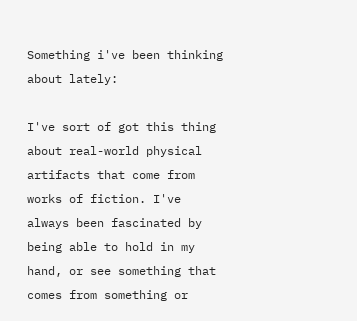Something i've been thinking about lately:

I've sort of got this thing about real-world physical artifacts that come from works of fiction. I've always been fascinated by being able to hold in my hand, or see something that comes from something or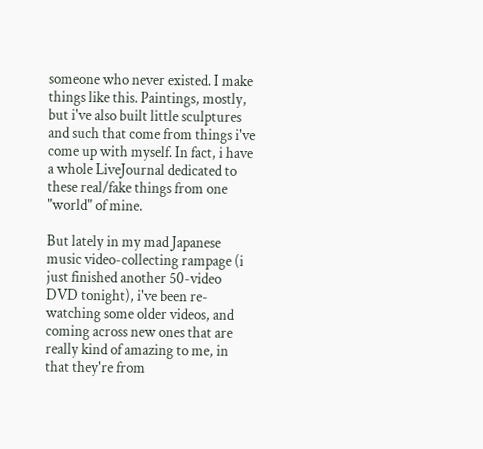someone who never existed. I make things like this. Paintings, mostly, but i've also built little sculptures and such that come from things i've come up with myself. In fact, i have a whole LiveJournal dedicated to these real/fake things from one "world" of mine.

But lately in my mad Japanese music video-collecting rampage (i just finished another 50-video DVD tonight), i've been re-watching some older videos, and coming across new ones that are really kind of amazing to me, in that they're from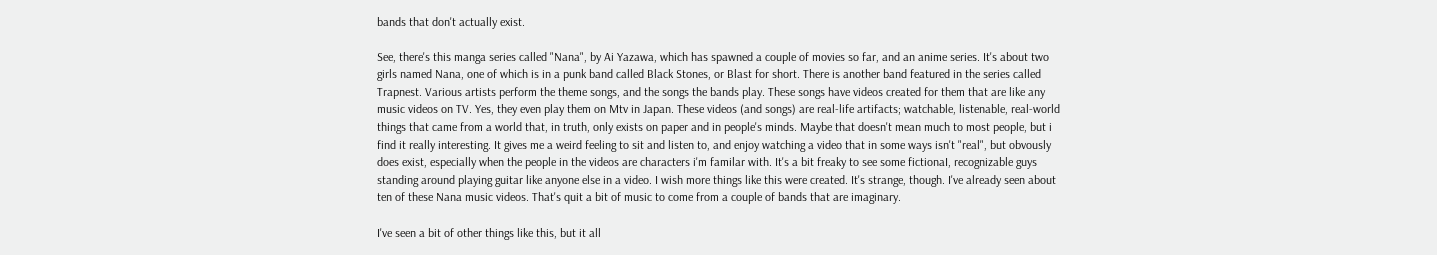bands that don't actually exist.

See, there's this manga series called "Nana", by Ai Yazawa, which has spawned a couple of movies so far, and an anime series. It's about two girls named Nana, one of which is in a punk band called Black Stones, or Blast for short. There is another band featured in the series called Trapnest. Various artists perform the theme songs, and the songs the bands play. These songs have videos created for them that are like any music videos on TV. Yes, they even play them on Mtv in Japan. These videos (and songs) are real-life artifacts; watchable, listenable, real-world things that came from a world that, in truth, only exists on paper and in people's minds. Maybe that doesn't mean much to most people, but i find it really interesting. It gives me a weird feeling to sit and listen to, and enjoy watching a video that in some ways isn't "real", but obvously does exist, especially when the people in the videos are characters i'm familar with. It's a bit freaky to see some fictionaI, recognizable guys standing around playing guitar like anyone else in a video. I wish more things like this were created. It's strange, though. I've already seen about ten of these Nana music videos. That's quit a bit of music to come from a couple of bands that are imaginary.

I've seen a bit of other things like this, but it all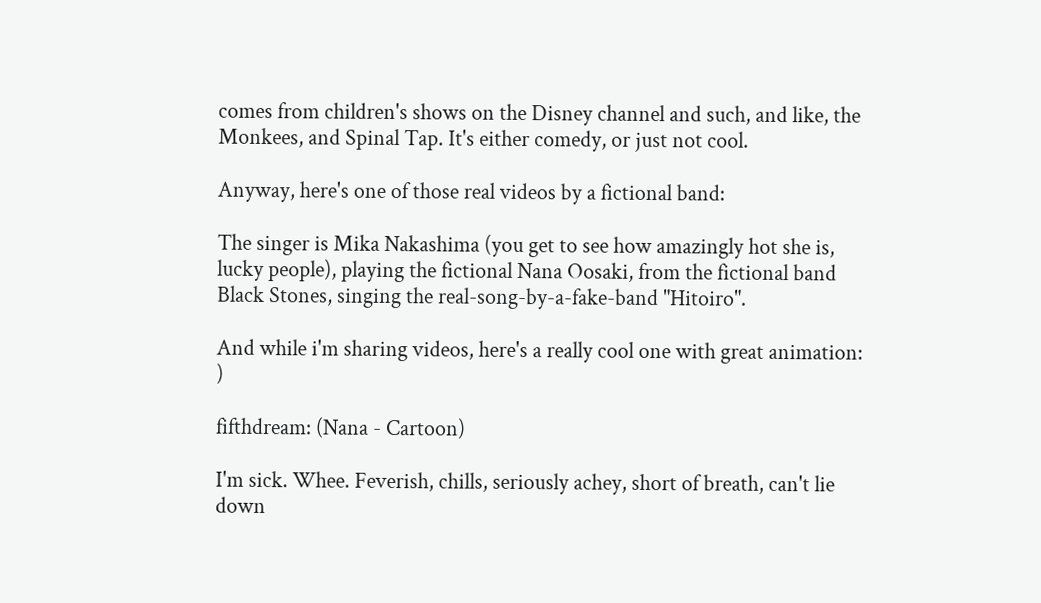comes from children's shows on the Disney channel and such, and like, the Monkees, and Spinal Tap. It's either comedy, or just not cool.

Anyway, here's one of those real videos by a fictional band:

The singer is Mika Nakashima (you get to see how amazingly hot she is, lucky people), playing the fictional Nana Oosaki, from the fictional band Black Stones, singing the real-song-by-a-fake-band "Hitoiro".

And while i'm sharing videos, here's a really cool one with great animation: )

fifthdream: (Nana - Cartoon)

I'm sick. Whee. Feverish, chills, seriously achey, short of breath, can't lie down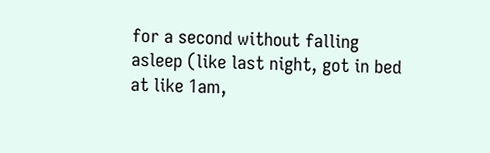for a second without falling asleep (like last night, got in bed at like 1am,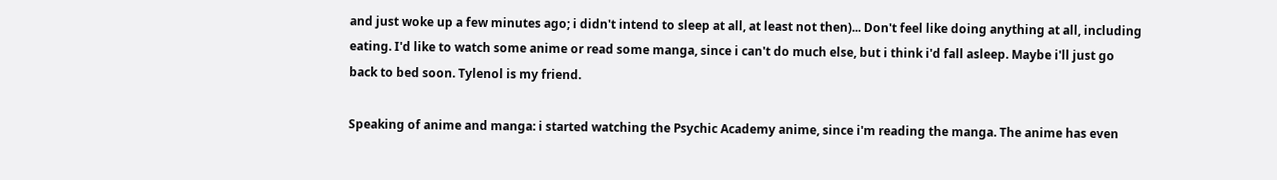and just woke up a few minutes ago; i didn't intend to sleep at all, at least not then)... Don't feel like doing anything at all, including eating. I'd like to watch some anime or read some manga, since i can't do much else, but i think i'd fall asleep. Maybe i'll just go back to bed soon. Tylenol is my friend.

Speaking of anime and manga: i started watching the Psychic Academy anime, since i'm reading the manga. The anime has even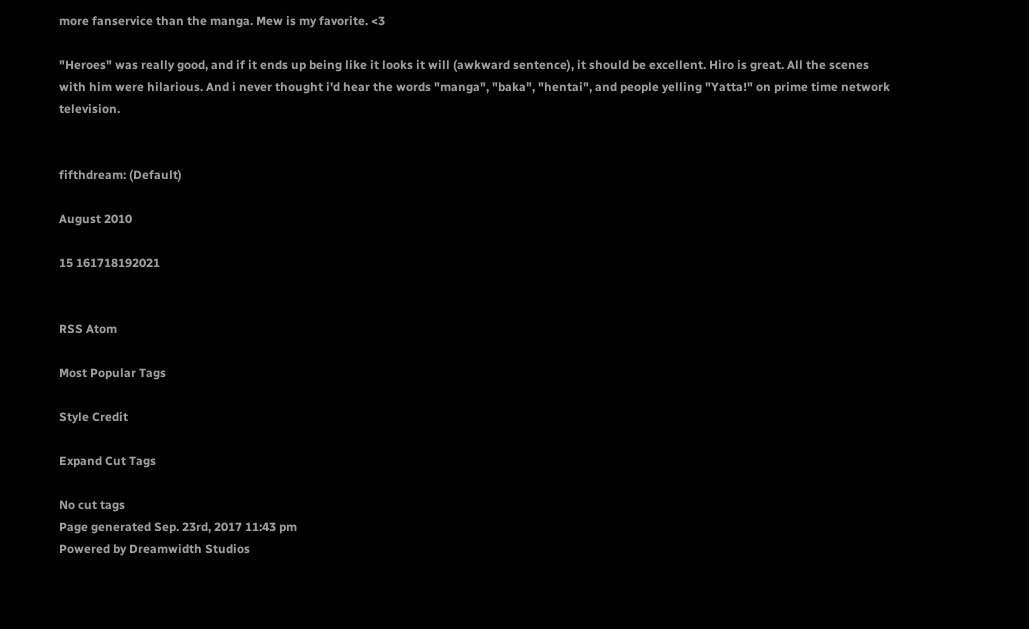more fanservice than the manga. Mew is my favorite. <3

"Heroes" was really good, and if it ends up being like it looks it will (awkward sentence), it should be excellent. Hiro is great. All the scenes with him were hilarious. And i never thought i'd hear the words "manga", "baka", "hentai", and people yelling "Yatta!" on prime time network television.


fifthdream: (Default)

August 2010

15 161718192021


RSS Atom

Most Popular Tags

Style Credit

Expand Cut Tags

No cut tags
Page generated Sep. 23rd, 2017 11:43 pm
Powered by Dreamwidth Studios